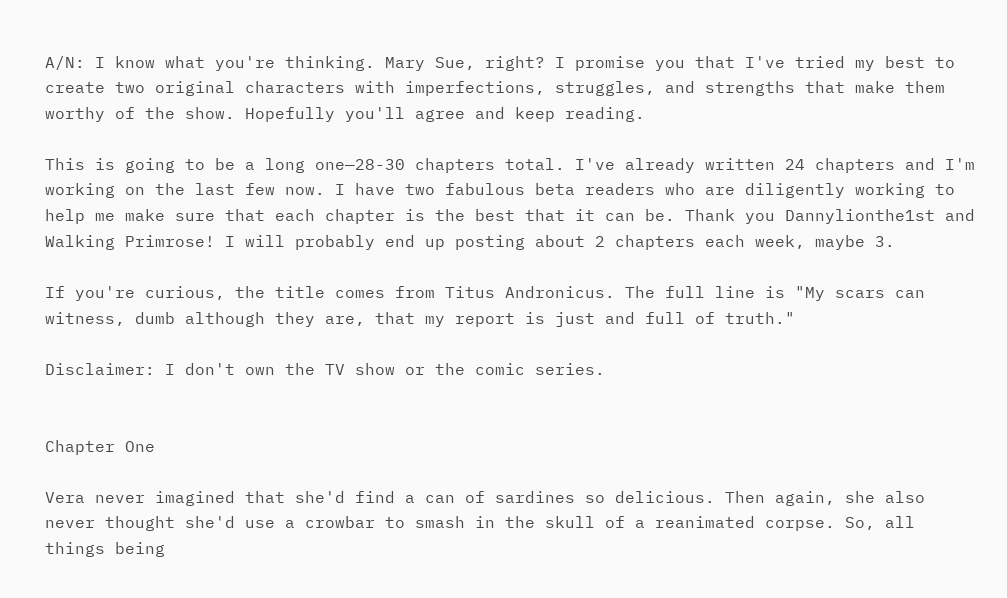A/N: I know what you're thinking. Mary Sue, right? I promise you that I've tried my best to create two original characters with imperfections, struggles, and strengths that make them worthy of the show. Hopefully you'll agree and keep reading.

This is going to be a long one—28-30 chapters total. I've already written 24 chapters and I'm working on the last few now. I have two fabulous beta readers who are diligently working to help me make sure that each chapter is the best that it can be. Thank you Dannylionthe1st and Walking Primrose! I will probably end up posting about 2 chapters each week, maybe 3.

If you're curious, the title comes from Titus Andronicus. The full line is "My scars can witness, dumb although they are, that my report is just and full of truth."

Disclaimer: I don't own the TV show or the comic series.


Chapter One

Vera never imagined that she'd find a can of sardines so delicious. Then again, she also never thought she'd use a crowbar to smash in the skull of a reanimated corpse. So, all things being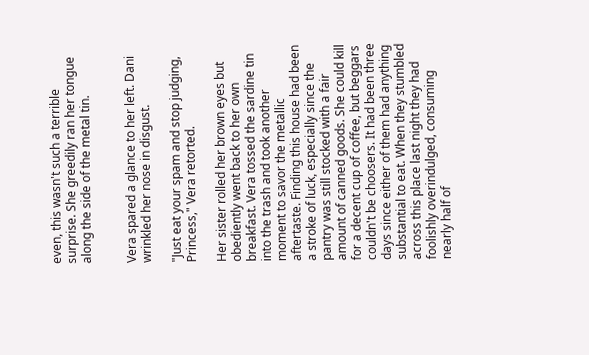even, this wasn't such a terrible surprise. She greedily ran her tongue along the side of the metal tin.


Vera spared a glance to her left. Dani wrinkled her nose in disgust.

"Just eat your spam and stop judging, Princess," Vera retorted.

Her sister rolled her brown eyes but obediently went back to her own breakfast. Vera tossed the sardine tin into the trash and took another moment to savor the metallic aftertaste. Finding this house had been a stroke of luck, especially since the pantry was still stocked with a fair amount of canned goods. She could kill for a decent cup of coffee, but beggars couldn't be choosers. It had been three days since either of them had anything substantial to eat. When they stumbled across this place last night they had foolishly overindulged, consuming nearly half of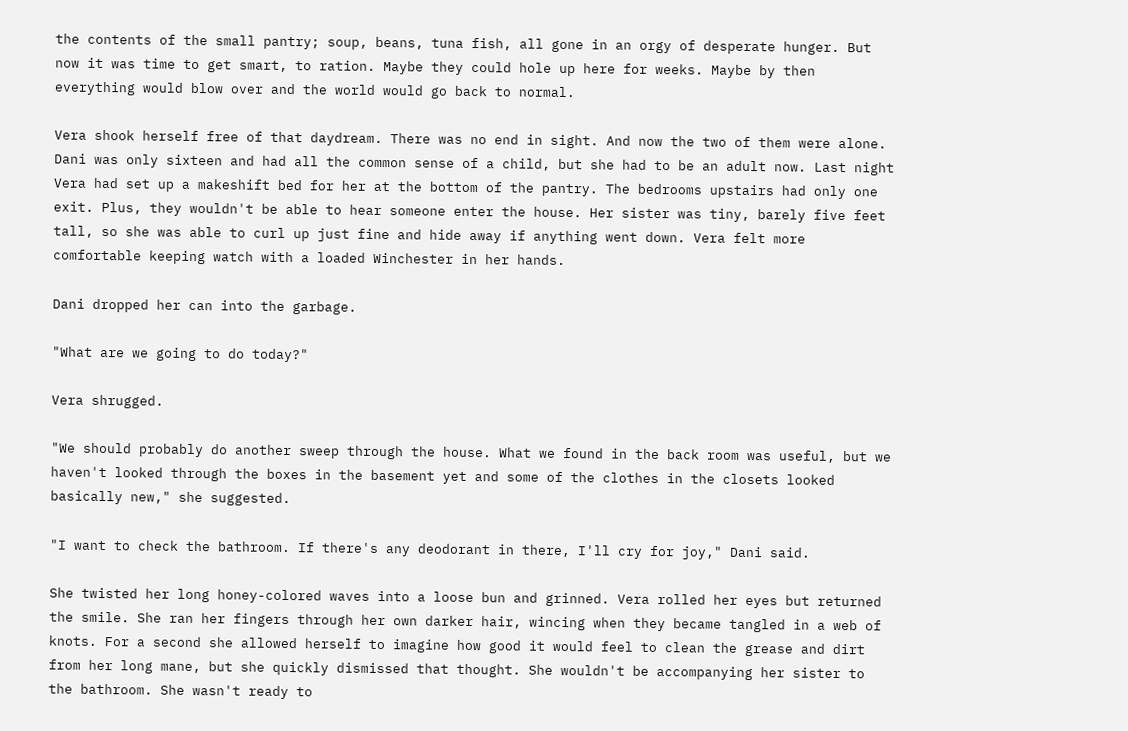the contents of the small pantry; soup, beans, tuna fish, all gone in an orgy of desperate hunger. But now it was time to get smart, to ration. Maybe they could hole up here for weeks. Maybe by then everything would blow over and the world would go back to normal.

Vera shook herself free of that daydream. There was no end in sight. And now the two of them were alone. Dani was only sixteen and had all the common sense of a child, but she had to be an adult now. Last night Vera had set up a makeshift bed for her at the bottom of the pantry. The bedrooms upstairs had only one exit. Plus, they wouldn't be able to hear someone enter the house. Her sister was tiny, barely five feet tall, so she was able to curl up just fine and hide away if anything went down. Vera felt more comfortable keeping watch with a loaded Winchester in her hands.

Dani dropped her can into the garbage.

"What are we going to do today?"

Vera shrugged.

"We should probably do another sweep through the house. What we found in the back room was useful, but we haven't looked through the boxes in the basement yet and some of the clothes in the closets looked basically new," she suggested.

"I want to check the bathroom. If there's any deodorant in there, I'll cry for joy," Dani said.

She twisted her long honey-colored waves into a loose bun and grinned. Vera rolled her eyes but returned the smile. She ran her fingers through her own darker hair, wincing when they became tangled in a web of knots. For a second she allowed herself to imagine how good it would feel to clean the grease and dirt from her long mane, but she quickly dismissed that thought. She wouldn't be accompanying her sister to the bathroom. She wasn't ready to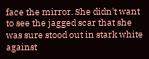face the mirror. She didn't want to see the jagged scar that she was sure stood out in stark white against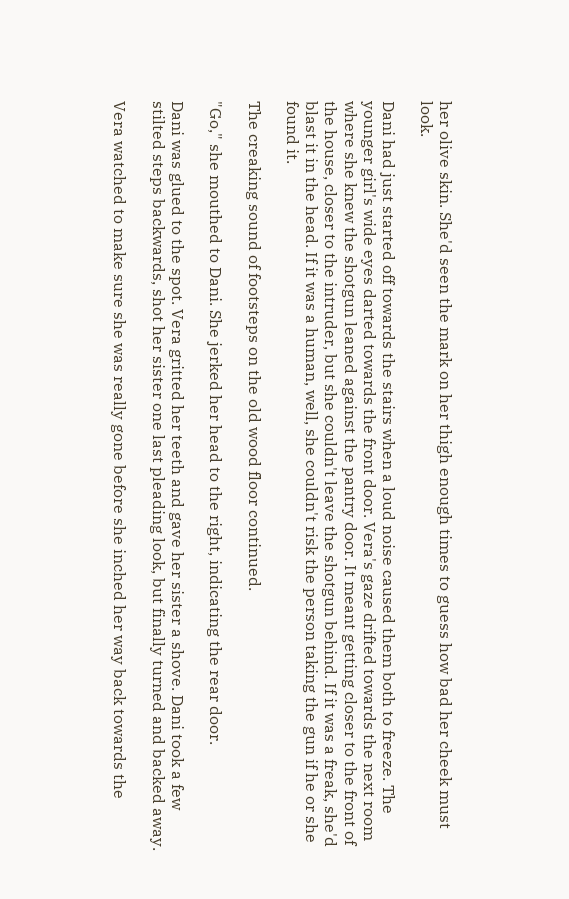her olive skin. She'd seen the mark on her thigh enough times to guess how bad her cheek must look.

Dani had just started off towards the stairs when a loud noise caused them both to freeze. The younger girl's wide eyes darted towards the front door. Vera's gaze drifted towards the next room where she knew the shotgun leaned against the pantry door. It meant getting closer to the front of the house, closer to the intruder, but she couldn't leave the shotgun behind. If it was a freak, she'd blast it in the head. If it was a human, well, she couldn't risk the person taking the gun if he or she found it.

The creaking sound of footsteps on the old wood floor continued.

"Go," she mouthed to Dani. She jerked her head to the right, indicating the rear door.

Dani was glued to the spot. Vera gritted her teeth and gave her sister a shove. Dani took a few stilted steps backwards, shot her sister one last pleading look, but finally turned and backed away.

Vera watched to make sure she was really gone before she inched her way back towards the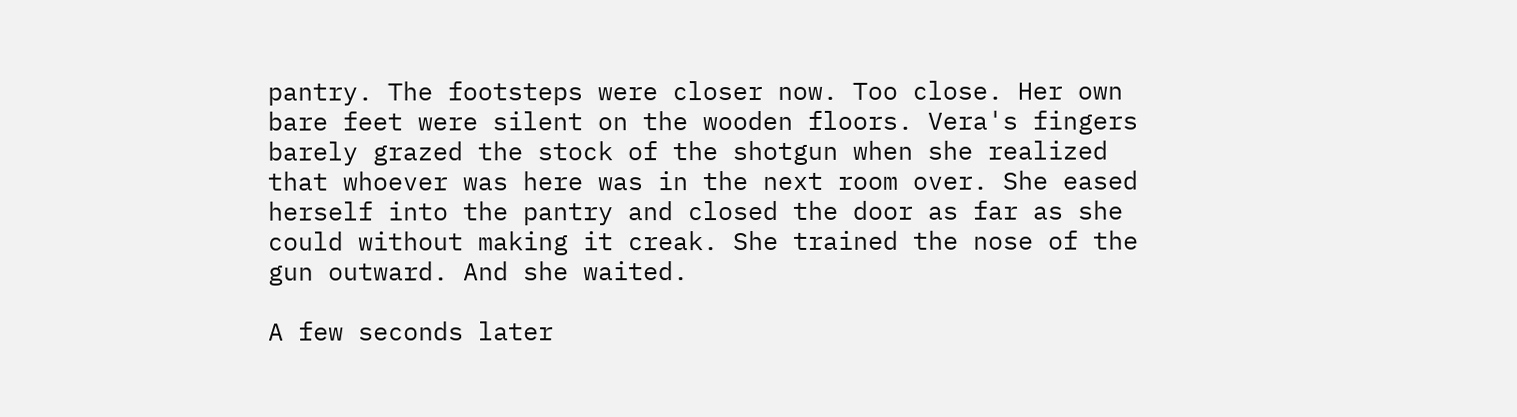pantry. The footsteps were closer now. Too close. Her own bare feet were silent on the wooden floors. Vera's fingers barely grazed the stock of the shotgun when she realized that whoever was here was in the next room over. She eased herself into the pantry and closed the door as far as she could without making it creak. She trained the nose of the gun outward. And she waited.

A few seconds later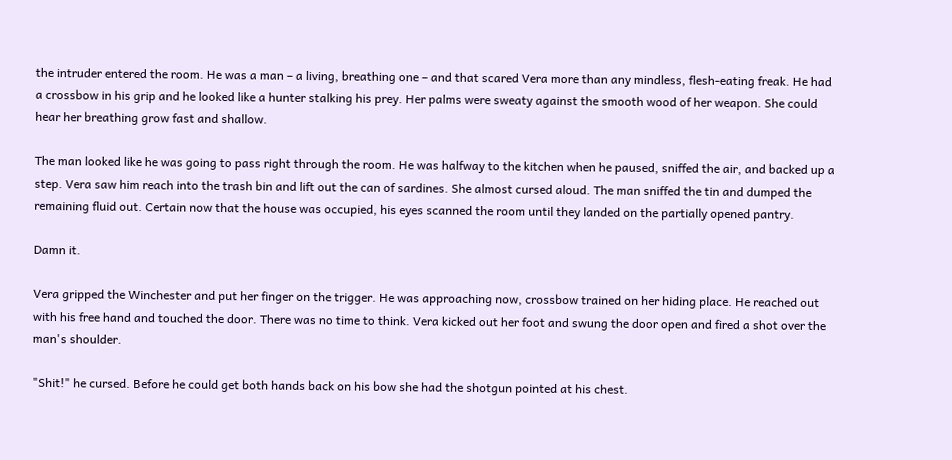the intruder entered the room. He was a man – a living, breathing one – and that scared Vera more than any mindless, flesh-eating freak. He had a crossbow in his grip and he looked like a hunter stalking his prey. Her palms were sweaty against the smooth wood of her weapon. She could hear her breathing grow fast and shallow.

The man looked like he was going to pass right through the room. He was halfway to the kitchen when he paused, sniffed the air, and backed up a step. Vera saw him reach into the trash bin and lift out the can of sardines. She almost cursed aloud. The man sniffed the tin and dumped the remaining fluid out. Certain now that the house was occupied, his eyes scanned the room until they landed on the partially opened pantry.

Damn it.

Vera gripped the Winchester and put her finger on the trigger. He was approaching now, crossbow trained on her hiding place. He reached out with his free hand and touched the door. There was no time to think. Vera kicked out her foot and swung the door open and fired a shot over the man's shoulder.

"Shit!" he cursed. Before he could get both hands back on his bow she had the shotgun pointed at his chest.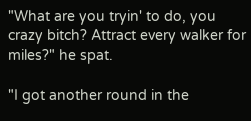"What are you tryin' to do, you crazy bitch? Attract every walker for miles?" he spat.

"I got another round in the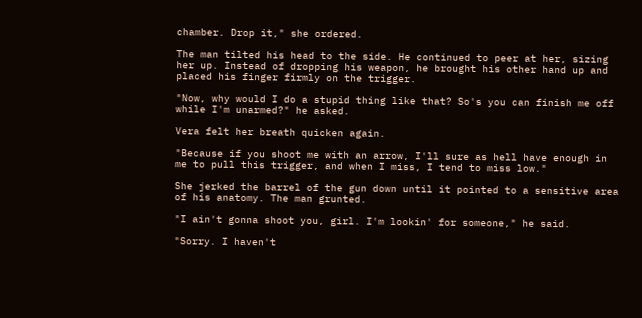chamber. Drop it," she ordered.

The man tilted his head to the side. He continued to peer at her, sizing her up. Instead of dropping his weapon, he brought his other hand up and placed his finger firmly on the trigger.

"Now, why would I do a stupid thing like that? So's you can finish me off while I'm unarmed?" he asked.

Vera felt her breath quicken again.

"Because if you shoot me with an arrow, I'll sure as hell have enough in me to pull this trigger, and when I miss, I tend to miss low."

She jerked the barrel of the gun down until it pointed to a sensitive area of his anatomy. The man grunted.

"I ain't gonna shoot you, girl. I'm lookin' for someone," he said.

"Sorry. I haven't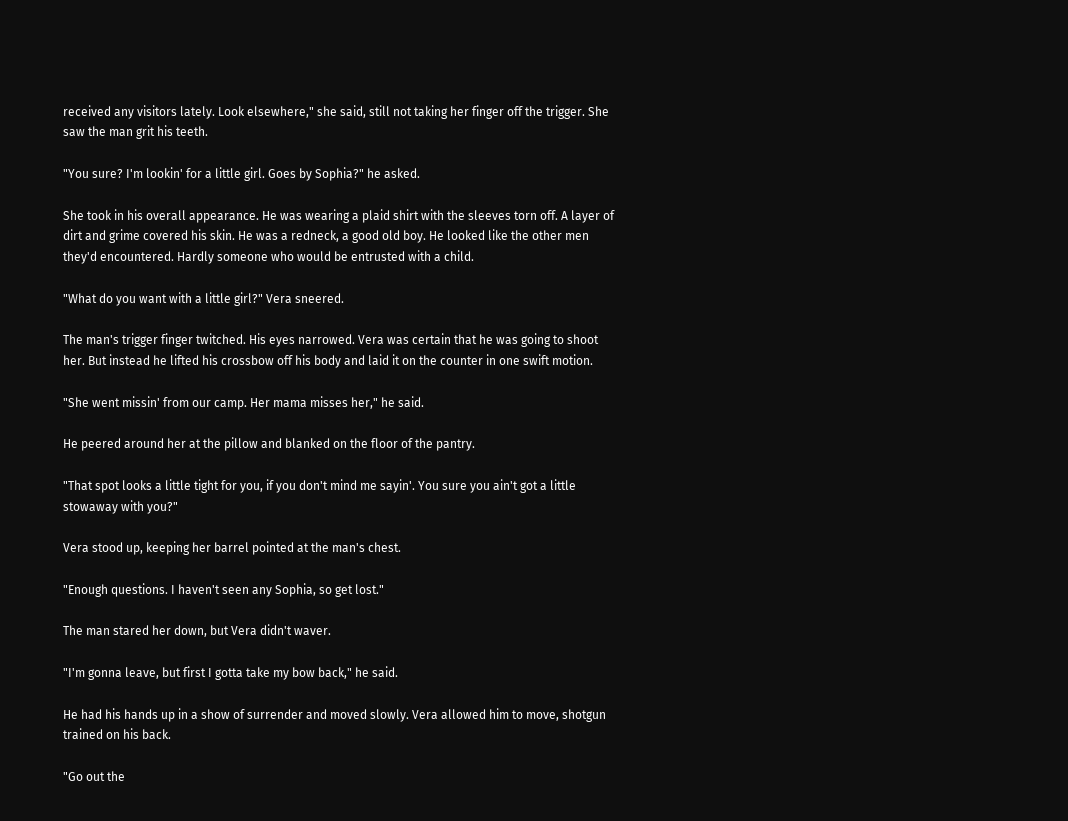received any visitors lately. Look elsewhere," she said, still not taking her finger off the trigger. She saw the man grit his teeth.

"You sure? I'm lookin' for a little girl. Goes by Sophia?" he asked.

She took in his overall appearance. He was wearing a plaid shirt with the sleeves torn off. A layer of dirt and grime covered his skin. He was a redneck, a good old boy. He looked like the other men they'd encountered. Hardly someone who would be entrusted with a child.

"What do you want with a little girl?" Vera sneered.

The man's trigger finger twitched. His eyes narrowed. Vera was certain that he was going to shoot her. But instead he lifted his crossbow off his body and laid it on the counter in one swift motion.

"She went missin' from our camp. Her mama misses her," he said.

He peered around her at the pillow and blanked on the floor of the pantry.

"That spot looks a little tight for you, if you don't mind me sayin'. You sure you ain't got a little stowaway with you?"

Vera stood up, keeping her barrel pointed at the man's chest.

"Enough questions. I haven't seen any Sophia, so get lost."

The man stared her down, but Vera didn't waver.

"I'm gonna leave, but first I gotta take my bow back," he said.

He had his hands up in a show of surrender and moved slowly. Vera allowed him to move, shotgun trained on his back.

"Go out the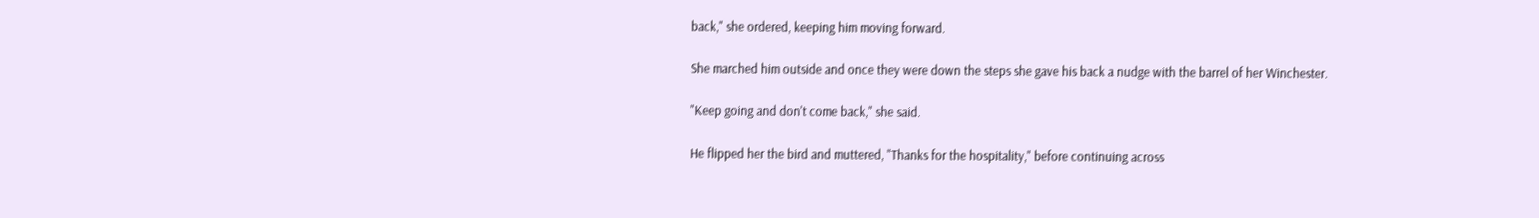back," she ordered, keeping him moving forward.

She marched him outside and once they were down the steps she gave his back a nudge with the barrel of her Winchester.

"Keep going and don't come back," she said.

He flipped her the bird and muttered, "Thanks for the hospitality," before continuing across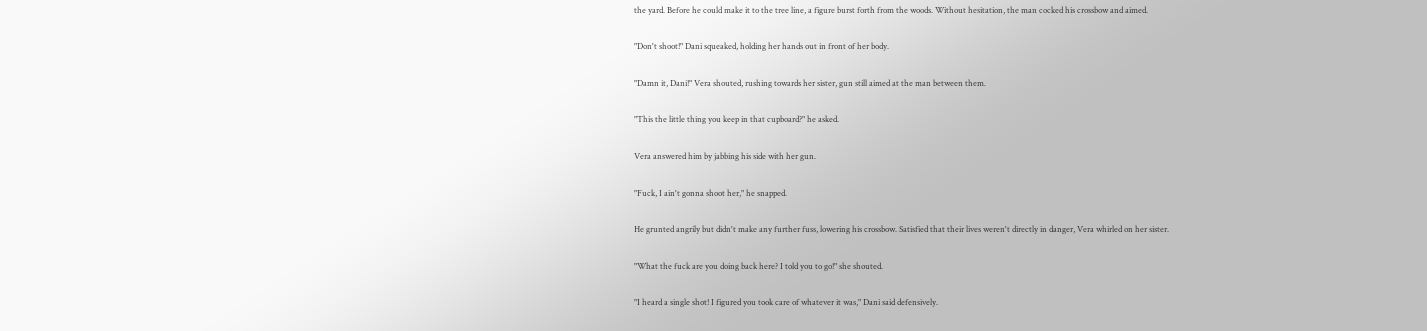the yard. Before he could make it to the tree line, a figure burst forth from the woods. Without hesitation, the man cocked his crossbow and aimed.

"Don't shoot!" Dani squeaked, holding her hands out in front of her body.

"Damn it, Dani!" Vera shouted, rushing towards her sister, gun still aimed at the man between them.

"This the little thing you keep in that cupboard?" he asked.

Vera answered him by jabbing his side with her gun.

"Fuck, I ain't gonna shoot her," he snapped.

He grunted angrily but didn't make any further fuss, lowering his crossbow. Satisfied that their lives weren't directly in danger, Vera whirled on her sister.

"What the fuck are you doing back here? I told you to go!" she shouted.

"I heard a single shot! I figured you took care of whatever it was," Dani said defensively.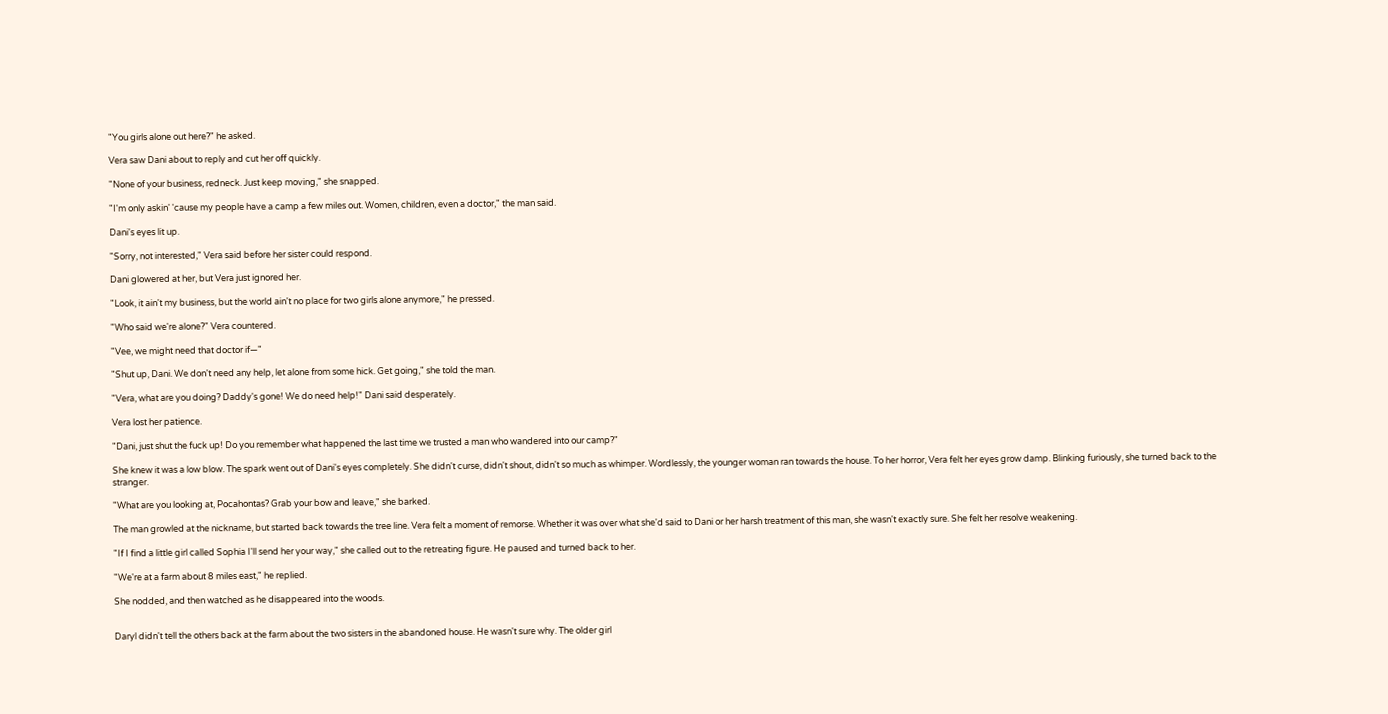"You girls alone out here?" he asked.

Vera saw Dani about to reply and cut her off quickly.

"None of your business, redneck. Just keep moving," she snapped.

"I'm only askin' 'cause my people have a camp a few miles out. Women, children, even a doctor," the man said.

Dani's eyes lit up.

"Sorry, not interested," Vera said before her sister could respond.

Dani glowered at her, but Vera just ignored her.

"Look, it ain't my business, but the world ain't no place for two girls alone anymore," he pressed.

"Who said we're alone?" Vera countered.

"Vee, we might need that doctor if—"

"Shut up, Dani. We don't need any help, let alone from some hick. Get going," she told the man.

"Vera, what are you doing? Daddy's gone! We do need help!" Dani said desperately.

Vera lost her patience.

"Dani, just shut the fuck up! Do you remember what happened the last time we trusted a man who wandered into our camp?"

She knew it was a low blow. The spark went out of Dani's eyes completely. She didn't curse, didn't shout, didn't so much as whimper. Wordlessly, the younger woman ran towards the house. To her horror, Vera felt her eyes grow damp. Blinking furiously, she turned back to the stranger.

"What are you looking at, Pocahontas? Grab your bow and leave," she barked.

The man growled at the nickname, but started back towards the tree line. Vera felt a moment of remorse. Whether it was over what she'd said to Dani or her harsh treatment of this man, she wasn't exactly sure. She felt her resolve weakening.

"If I find a little girl called Sophia I'll send her your way," she called out to the retreating figure. He paused and turned back to her.

"We're at a farm about 8 miles east," he replied.

She nodded, and then watched as he disappeared into the woods.


Daryl didn't tell the others back at the farm about the two sisters in the abandoned house. He wasn't sure why. The older girl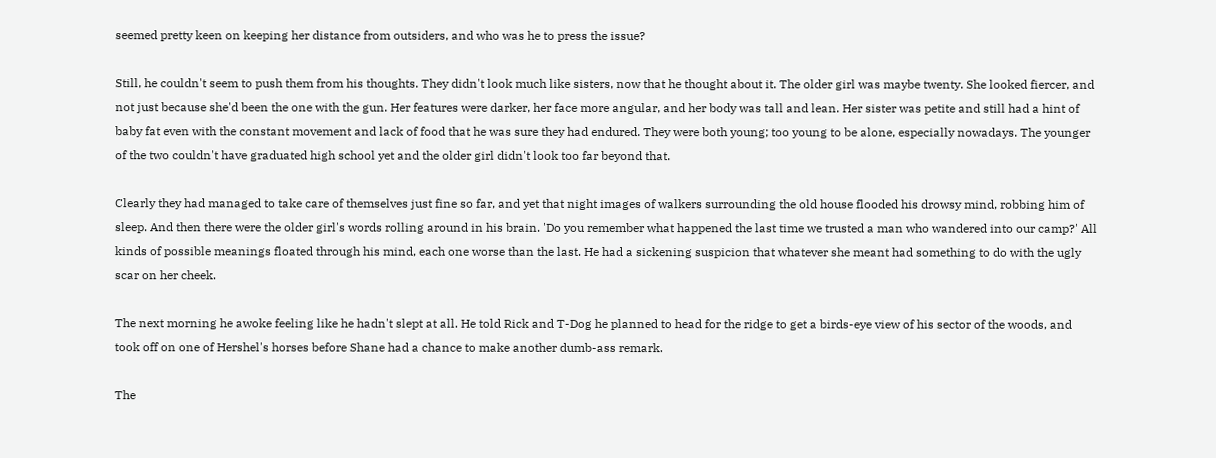seemed pretty keen on keeping her distance from outsiders, and who was he to press the issue?

Still, he couldn't seem to push them from his thoughts. They didn't look much like sisters, now that he thought about it. The older girl was maybe twenty. She looked fiercer, and not just because she'd been the one with the gun. Her features were darker, her face more angular, and her body was tall and lean. Her sister was petite and still had a hint of baby fat even with the constant movement and lack of food that he was sure they had endured. They were both young; too young to be alone, especially nowadays. The younger of the two couldn't have graduated high school yet and the older girl didn't look too far beyond that.

Clearly they had managed to take care of themselves just fine so far, and yet that night images of walkers surrounding the old house flooded his drowsy mind, robbing him of sleep. And then there were the older girl's words rolling around in his brain. 'Do you remember what happened the last time we trusted a man who wandered into our camp?' All kinds of possible meanings floated through his mind, each one worse than the last. He had a sickening suspicion that whatever she meant had something to do with the ugly scar on her cheek.

The next morning he awoke feeling like he hadn't slept at all. He told Rick and T-Dog he planned to head for the ridge to get a birds-eye view of his sector of the woods, and took off on one of Hershel's horses before Shane had a chance to make another dumb-ass remark.

The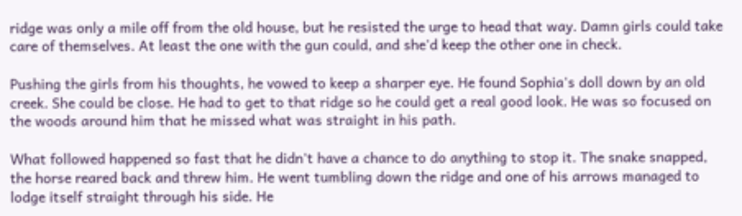ridge was only a mile off from the old house, but he resisted the urge to head that way. Damn girls could take care of themselves. At least the one with the gun could, and she'd keep the other one in check.

Pushing the girls from his thoughts, he vowed to keep a sharper eye. He found Sophia's doll down by an old creek. She could be close. He had to get to that ridge so he could get a real good look. He was so focused on the woods around him that he missed what was straight in his path.

What followed happened so fast that he didn't have a chance to do anything to stop it. The snake snapped, the horse reared back and threw him. He went tumbling down the ridge and one of his arrows managed to lodge itself straight through his side. He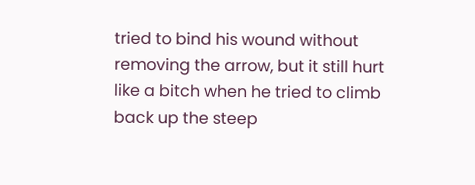tried to bind his wound without removing the arrow, but it still hurt like a bitch when he tried to climb back up the steep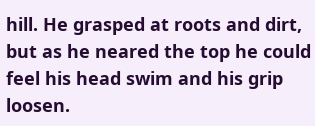hill. He grasped at roots and dirt, but as he neared the top he could feel his head swim and his grip loosen.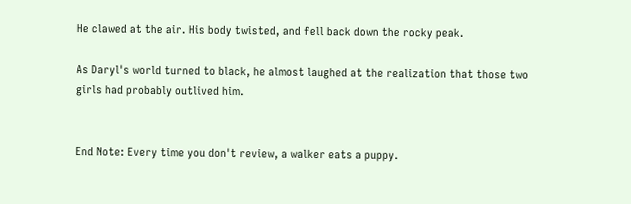He clawed at the air. His body twisted, and fell back down the rocky peak.

As Daryl's world turned to black, he almost laughed at the realization that those two girls had probably outlived him.


End Note: Every time you don't review, a walker eats a puppy.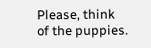Please, think of the puppies.